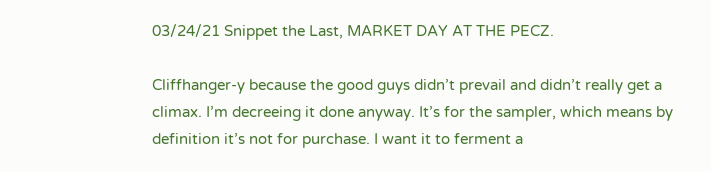03/24/21 Snippet the Last, MARKET DAY AT THE PECZ.

Cliffhanger-y because the good guys didn’t prevail and didn’t really get a climax. I’m decreeing it done anyway. It’s for the sampler, which means by definition it’s not for purchase. I want it to ferment a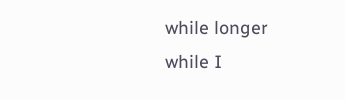while longer while I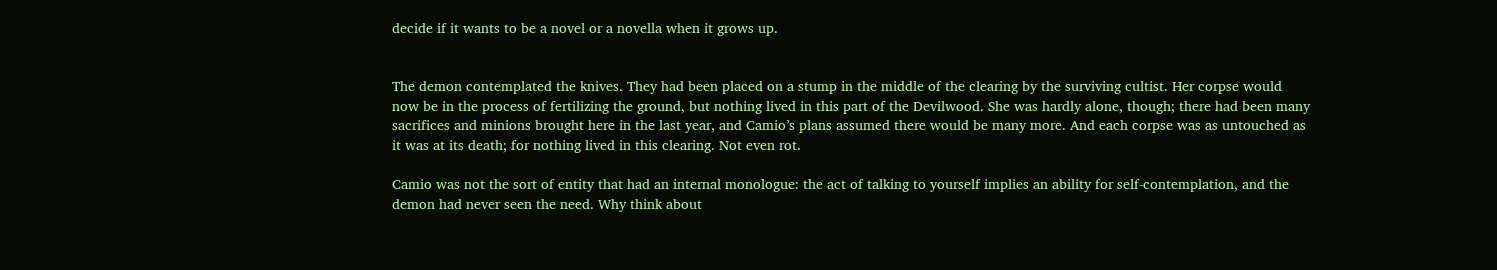decide if it wants to be a novel or a novella when it grows up.


The demon contemplated the knives. They had been placed on a stump in the middle of the clearing by the surviving cultist. Her corpse would now be in the process of fertilizing the ground, but nothing lived in this part of the Devilwood. She was hardly alone, though; there had been many sacrifices and minions brought here in the last year, and Camio’s plans assumed there would be many more. And each corpse was as untouched as it was at its death; for nothing lived in this clearing. Not even rot.

Camio was not the sort of entity that had an internal monologue: the act of talking to yourself implies an ability for self-contemplation, and the demon had never seen the need. Why think about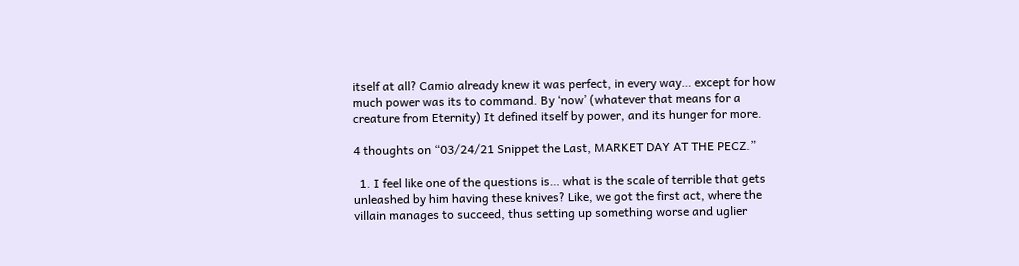itself at all? Camio already knew it was perfect, in every way… except for how much power was its to command. By ‘now’ (whatever that means for a creature from Eternity) It defined itself by power, and its hunger for more.

4 thoughts on “03/24/21 Snippet the Last, MARKET DAY AT THE PECZ.”

  1. I feel like one of the questions is… what is the scale of terrible that gets unleashed by him having these knives? Like, we got the first act, where the villain manages to succeed, thus setting up something worse and uglier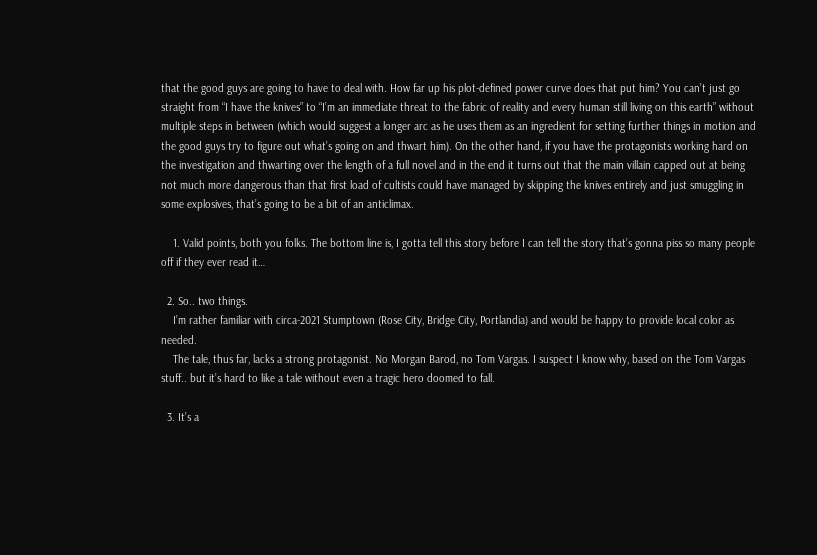that the good guys are going to have to deal with. How far up his plot-defined power curve does that put him? You can’t just go straight from “I have the knives” to “I’m an immediate threat to the fabric of reality and every human still living on this earth” without multiple steps in between (which would suggest a longer arc as he uses them as an ingredient for setting further things in motion and the good guys try to figure out what’s going on and thwart him). On the other hand, if you have the protagonists working hard on the investigation and thwarting over the length of a full novel and in the end it turns out that the main villain capped out at being not much more dangerous than that first load of cultists could have managed by skipping the knives entirely and just smuggling in some explosives, that’s going to be a bit of an anticlimax.

    1. Valid points, both you folks. The bottom line is, I gotta tell this story before I can tell the story that’s gonna piss so many people off if they ever read it…

  2. So.. two things.
    I’m rather familiar with circa-2021 Stumptown (Rose City, Bridge City, Portlandia) and would be happy to provide local color as needed.
    The tale, thus far, lacks a strong protagonist. No Morgan Barod, no Tom Vargas. I suspect I know why, based on the Tom Vargas stuff.. but it’s hard to like a tale without even a tragic hero doomed to fall.

  3. It’s a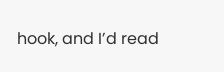hook, and I’d read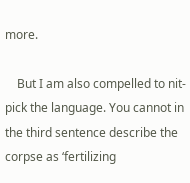more.

    But I am also compelled to nit-pick the language. You cannot in the third sentence describe the corpse as ‘fertilizing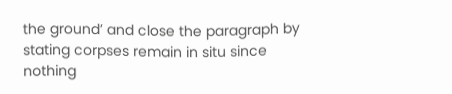the ground’ and close the paragraph by stating corpses remain in situ since nothing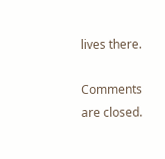lives there.

Comments are closed.